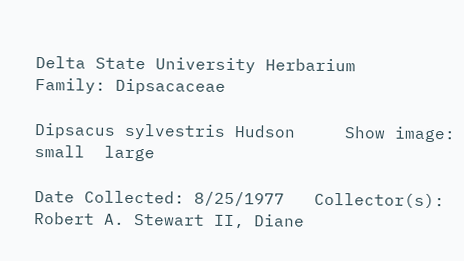Delta State University Herbarium
Family: Dipsacaceae

Dipsacus sylvestris Hudson     Show image: small  large

Date Collected: 8/25/1977   Collector(s): Robert A. Stewart II, Diane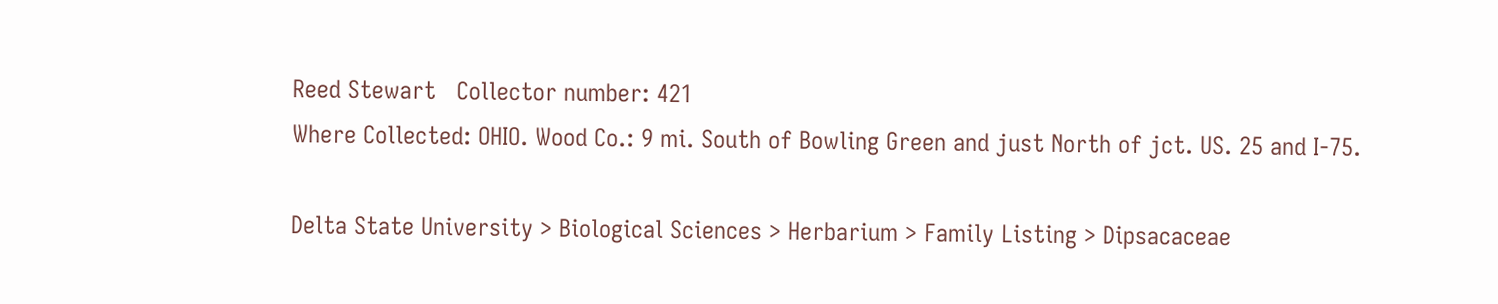Reed Stewart   Collector number: 421
Where Collected: OHIO. Wood Co.: 9 mi. South of Bowling Green and just North of jct. US. 25 and I-75.

Delta State University > Biological Sciences > Herbarium > Family Listing > Dipsacaceae